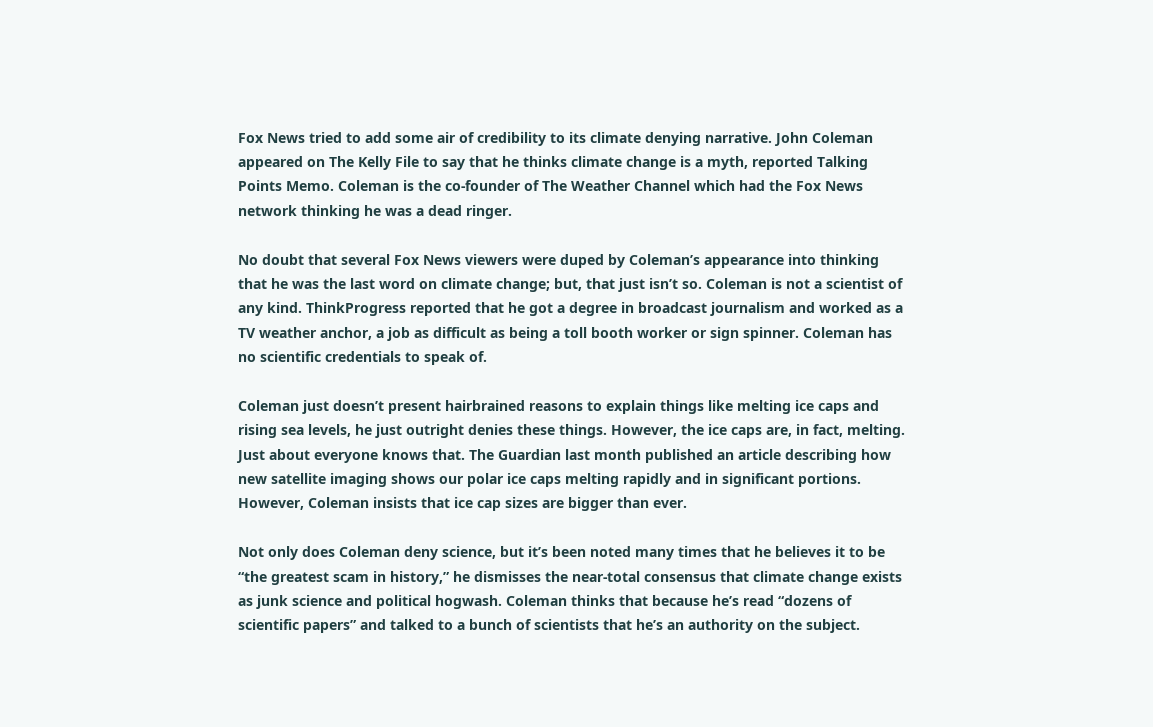Fox News tried to add some air of credibility to its climate denying narrative. John Coleman appeared on The Kelly File to say that he thinks climate change is a myth, reported Talking Points Memo. Coleman is the co-founder of The Weather Channel which had the Fox News network thinking he was a dead ringer.

No doubt that several Fox News viewers were duped by Coleman’s appearance into thinking that he was the last word on climate change; but, that just isn’t so. Coleman is not a scientist of any kind. ThinkProgress reported that he got a degree in broadcast journalism and worked as a TV weather anchor, a job as difficult as being a toll booth worker or sign spinner. Coleman has no scientific credentials to speak of.

Coleman just doesn’t present hairbrained reasons to explain things like melting ice caps and rising sea levels, he just outright denies these things. However, the ice caps are, in fact, melting. Just about everyone knows that. The Guardian last month published an article describing how new satellite imaging shows our polar ice caps melting rapidly and in significant portions. However, Coleman insists that ice cap sizes are bigger than ever.

Not only does Coleman deny science, but it’s been noted many times that he believes it to be “the greatest scam in history,” he dismisses the near-total consensus that climate change exists as junk science and political hogwash. Coleman thinks that because he’s read “dozens of scientific papers” and talked to a bunch of scientists that he’s an authority on the subject.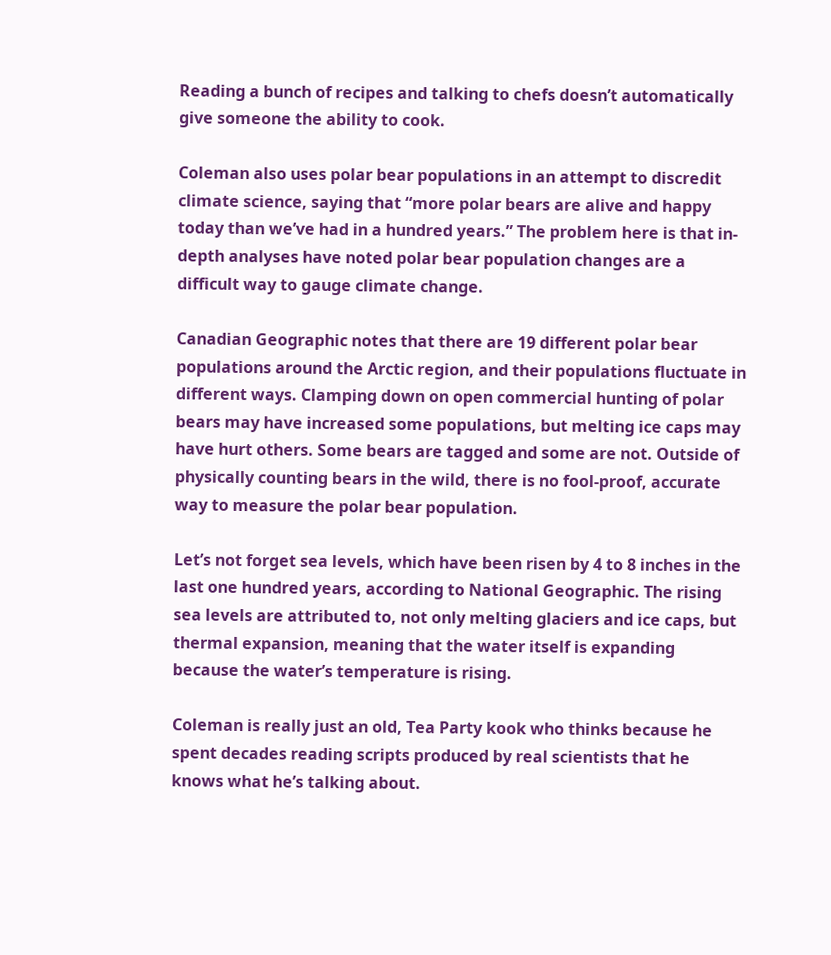Reading a bunch of recipes and talking to chefs doesn’t automatically give someone the ability to cook.

Coleman also uses polar bear populations in an attempt to discredit climate science, saying that “more polar bears are alive and happy today than we’ve had in a hundred years.” The problem here is that in-depth analyses have noted polar bear population changes are a difficult way to gauge climate change.

Canadian Geographic notes that there are 19 different polar bear populations around the Arctic region, and their populations fluctuate in different ways. Clamping down on open commercial hunting of polar bears may have increased some populations, but melting ice caps may have hurt others. Some bears are tagged and some are not. Outside of physically counting bears in the wild, there is no fool-proof, accurate way to measure the polar bear population.

Let’s not forget sea levels, which have been risen by 4 to 8 inches in the last one hundred years, according to National Geographic. The rising sea levels are attributed to, not only melting glaciers and ice caps, but thermal expansion, meaning that the water itself is expanding because the water’s temperature is rising.

Coleman is really just an old, Tea Party kook who thinks because he spent decades reading scripts produced by real scientists that he knows what he’s talking about.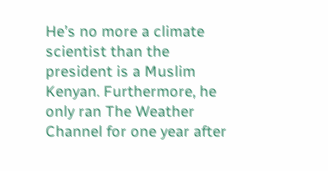He’s no more a climate scientist than the president is a Muslim Kenyan. Furthermore, he only ran The Weather Channel for one year after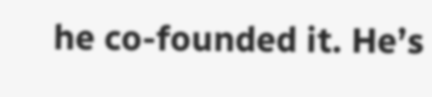he co-founded it. He’s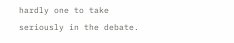hardly one to take seriously in the debate.